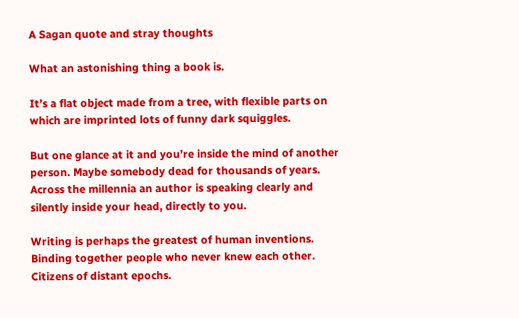A Sagan quote and stray thoughts

What an astonishing thing a book is.

It’s a flat object made from a tree, with flexible parts on which are imprinted lots of funny dark squiggles.

But one glance at it and you’re inside the mind of another person. Maybe somebody dead for thousands of years. Across the millennia an author is speaking clearly and silently inside your head, directly to you.

Writing is perhaps the greatest of human inventions. Binding together people who never knew each other. Citizens of distant epochs.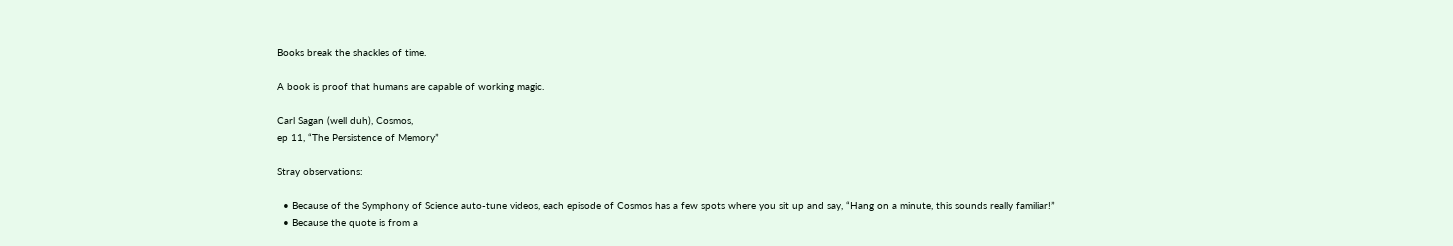Books break the shackles of time.

A book is proof that humans are capable of working magic.

Carl Sagan (well duh), Cosmos,
ep 11, “The Persistence of Memory”

Stray observations:

  • Because of the Symphony of Science auto-tune videos, each episode of Cosmos has a few spots where you sit up and say, “Hang on a minute, this sounds really familiar!”
  • Because the quote is from a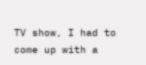TV show, I had to come up with a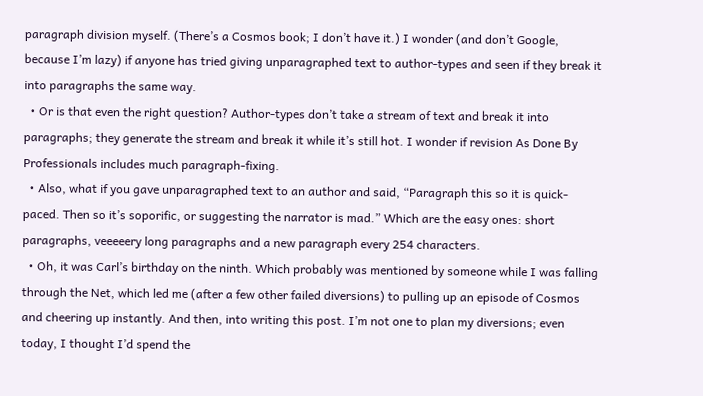paragraph division myself. (There’s a Cosmos book; I don’t have it.) I wonder (and don’t Google, because I’m lazy) if anyone has tried giving unparagraphed text to author-types and seen if they break it into paragraphs the same way.
  • Or is that even the right question? Author-types don’t take a stream of text and break it into paragraphs; they generate the stream and break it while it’s still hot. I wonder if revision As Done By Professionals includes much paragraph-fixing.
  • Also, what if you gave unparagraphed text to an author and said, “Paragraph this so it is quick-paced. Then so it’s soporific, or suggesting the narrator is mad.” Which are the easy ones: short paragraphs, veeeeery long paragraphs and a new paragraph every 254 characters.
  • Oh, it was Carl’s birthday on the ninth. Which probably was mentioned by someone while I was falling through the Net, which led me (after a few other failed diversions) to pulling up an episode of Cosmos and cheering up instantly. And then, into writing this post. I’m not one to plan my diversions; even today, I thought I’d spend the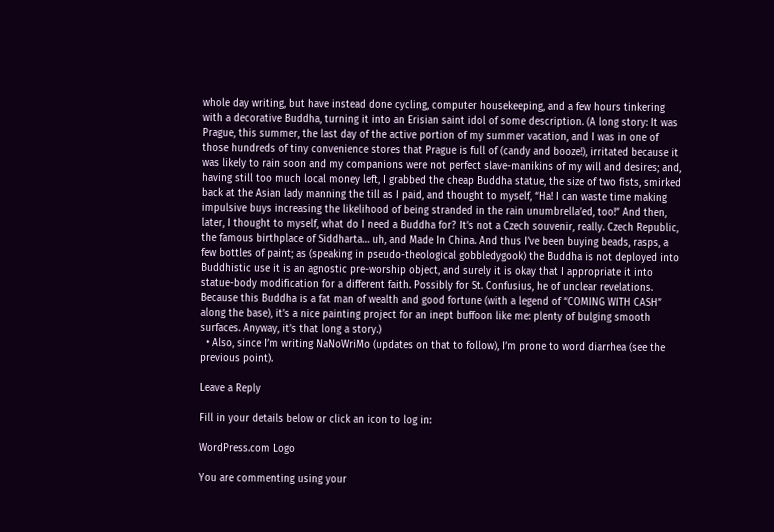whole day writing, but have instead done cycling, computer housekeeping, and a few hours tinkering with a decorative Buddha, turning it into an Erisian saint idol of some description. (A long story: It was Prague, this summer, the last day of the active portion of my summer vacation, and I was in one of those hundreds of tiny convenience stores that Prague is full of (candy and booze!), irritated because it was likely to rain soon and my companions were not perfect slave-manikins of my will and desires; and, having still too much local money left, I grabbed the cheap Buddha statue, the size of two fists, smirked back at the Asian lady manning the till as I paid, and thought to myself, “Ha! I can waste time making impulsive buys increasing the likelihood of being stranded in the rain unumbrella’ed, too!” And then, later, I thought to myself, what do I need a Buddha for? It’s not a Czech souvenir, really. Czech Republic, the famous birthplace of Siddharta… uh, and Made In China. And thus I’ve been buying beads, rasps, a few bottles of paint; as (speaking in pseudo-theological gobbledygook) the Buddha is not deployed into Buddhistic use it is an agnostic pre-worship object, and surely it is okay that I appropriate it into statue-body modification for a different faith. Possibly for St. Confusius, he of unclear revelations. Because this Buddha is a fat man of wealth and good fortune (with a legend of “COMING WITH CASH” along the base), it’s a nice painting project for an inept buffoon like me: plenty of bulging smooth surfaces. Anyway, it’s that long a story.)
  • Also, since I’m writing NaNoWriMo (updates on that to follow), I’m prone to word diarrhea (see the previous point).

Leave a Reply

Fill in your details below or click an icon to log in:

WordPress.com Logo

You are commenting using your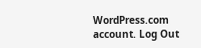WordPress.com account. Log Out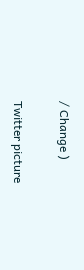/ Change )

Twitter picture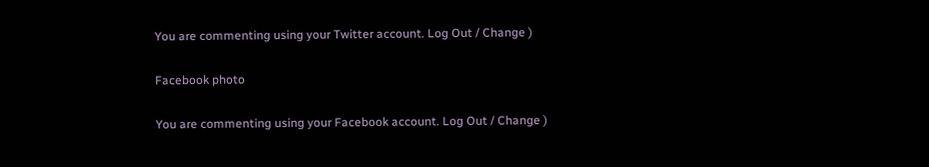You are commenting using your Twitter account. Log Out / Change )

Facebook photo

You are commenting using your Facebook account. Log Out / Change )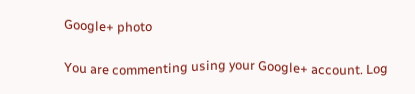Google+ photo

You are commenting using your Google+ account. Log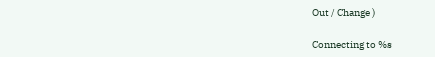Out / Change )

Connecting to %s